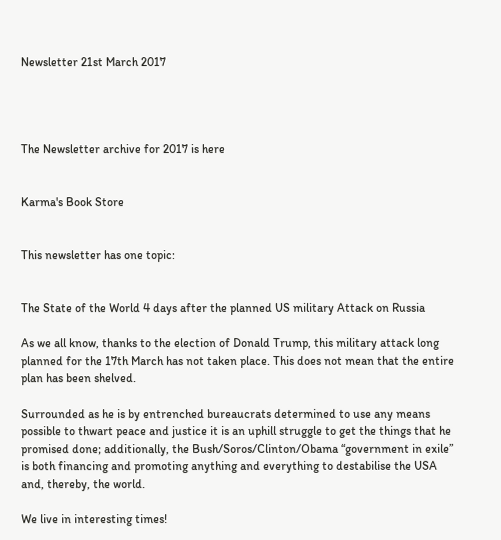Newsletter 21st March 2017




The Newsletter archive for 2017 is here


Karma's Book Store


This newsletter has one topic:


The State of the World 4 days after the planned US military Attack on Russia

As we all know, thanks to the election of Donald Trump, this military attack long planned for the 17th March has not taken place. This does not mean that the entire plan has been shelved.

Surrounded as he is by entrenched bureaucrats determined to use any means possible to thwart peace and justice it is an uphill struggle to get the things that he promised done; additionally, the Bush/Soros/Clinton/Obama “government in exile” is both financing and promoting anything and everything to destabilise the USA and, thereby, the world.

We live in interesting times!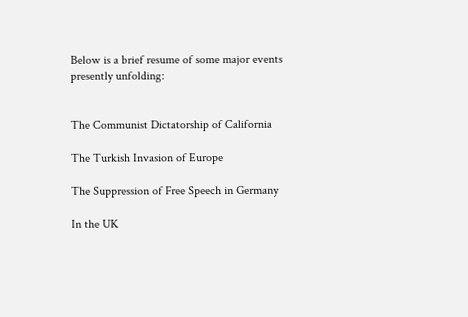Below is a brief resume of some major events presently unfolding:


The Communist Dictatorship of California

The Turkish Invasion of Europe

The Suppression of Free Speech in Germany

In the UK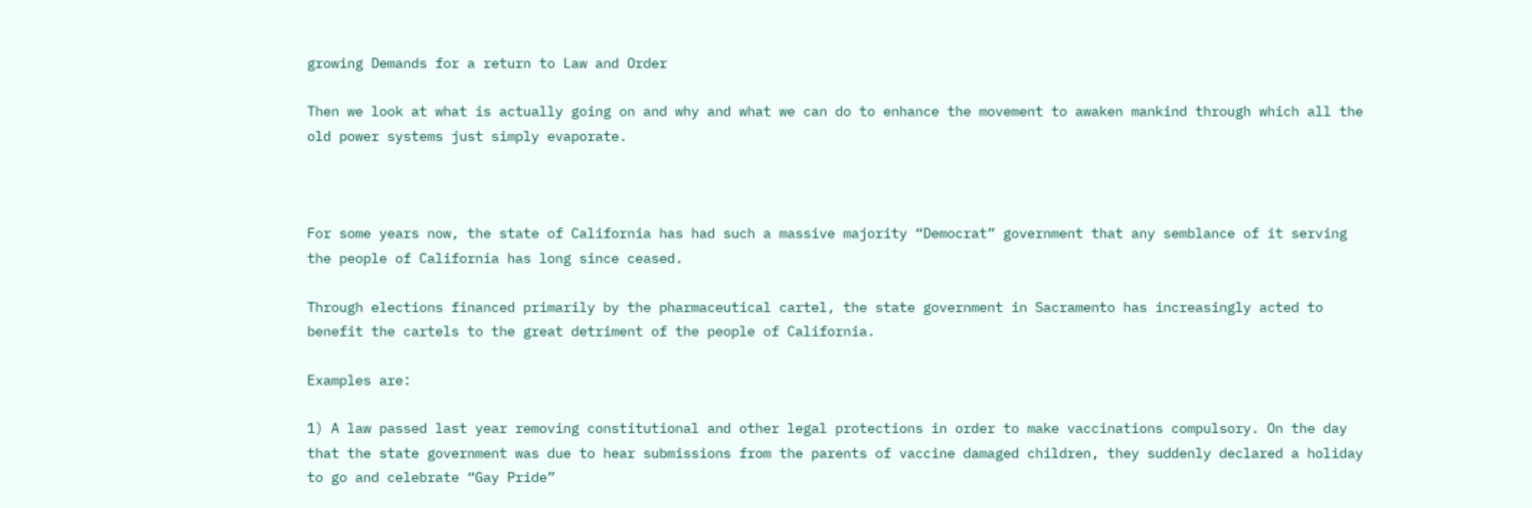growing Demands for a return to Law and Order

Then we look at what is actually going on and why and what we can do to enhance the movement to awaken mankind through which all the old power systems just simply evaporate.



For some years now, the state of California has had such a massive majority “Democrat” government that any semblance of it serving the people of California has long since ceased.

Through elections financed primarily by the pharmaceutical cartel, the state government in Sacramento has increasingly acted to benefit the cartels to the great detriment of the people of California.

Examples are:

1) A law passed last year removing constitutional and other legal protections in order to make vaccinations compulsory. On the day that the state government was due to hear submissions from the parents of vaccine damaged children, they suddenly declared a holiday to go and celebrate “Gay Pride”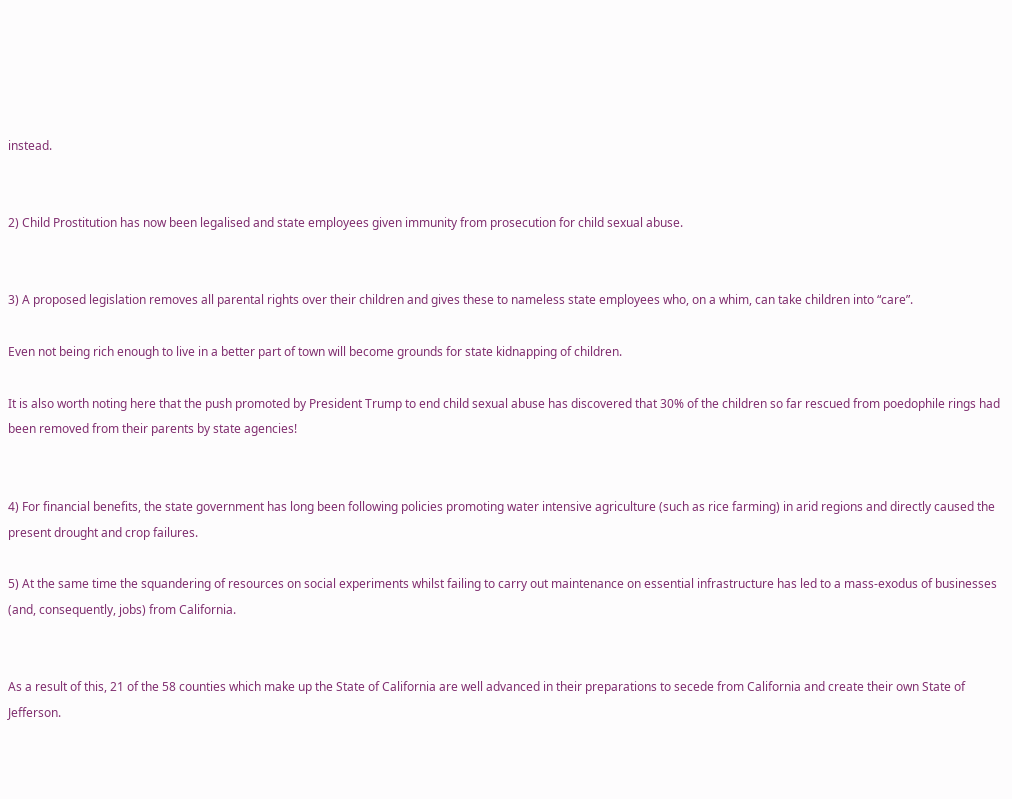instead.


2) Child Prostitution has now been legalised and state employees given immunity from prosecution for child sexual abuse.


3) A proposed legislation removes all parental rights over their children and gives these to nameless state employees who, on a whim, can take children into “care”.

Even not being rich enough to live in a better part of town will become grounds for state kidnapping of children.

It is also worth noting here that the push promoted by President Trump to end child sexual abuse has discovered that 30% of the children so far rescued from poedophile rings had been removed from their parents by state agencies!


4) For financial benefits, the state government has long been following policies promoting water intensive agriculture (such as rice farming) in arid regions and directly caused the present drought and crop failures.

5) At the same time the squandering of resources on social experiments whilst failing to carry out maintenance on essential infrastructure has led to a mass-exodus of businesses (and, consequently, jobs) from California.


As a result of this, 21 of the 58 counties which make up the State of California are well advanced in their preparations to secede from California and create their own State of Jefferson.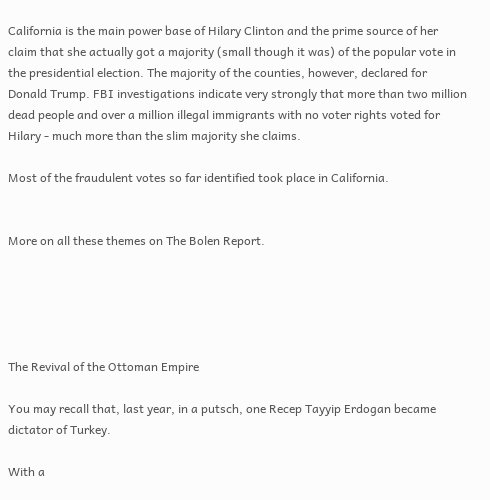California is the main power base of Hilary Clinton and the prime source of her claim that she actually got a majority (small though it was) of the popular vote in the presidential election. The majority of the counties, however, declared for Donald Trump. FBI investigations indicate very strongly that more than two million dead people and over a million illegal immigrants with no voter rights voted for Hilary - much more than the slim majority she claims.

Most of the fraudulent votes so far identified took place in California.


More on all these themes on The Bolen Report.





The Revival of the Ottoman Empire

You may recall that, last year, in a putsch, one Recep Tayyip Erdogan became dictator of Turkey.

With a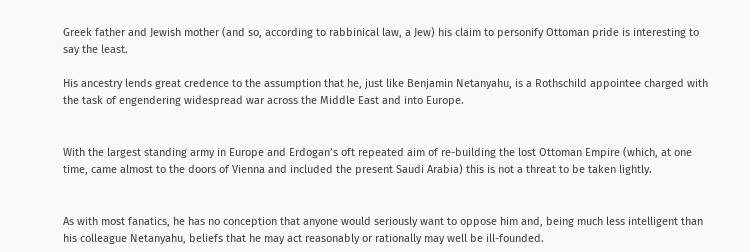Greek father and Jewish mother (and so, according to rabbinical law, a Jew) his claim to personify Ottoman pride is interesting to say the least.

His ancestry lends great credence to the assumption that he, just like Benjamin Netanyahu, is a Rothschild appointee charged with the task of engendering widespread war across the Middle East and into Europe.


With the largest standing army in Europe and Erdogan’s oft repeated aim of re-building the lost Ottoman Empire (which, at one time, came almost to the doors of Vienna and included the present Saudi Arabia) this is not a threat to be taken lightly.


As with most fanatics, he has no conception that anyone would seriously want to oppose him and, being much less intelligent than his colleague Netanyahu, beliefs that he may act reasonably or rationally may well be ill-founded.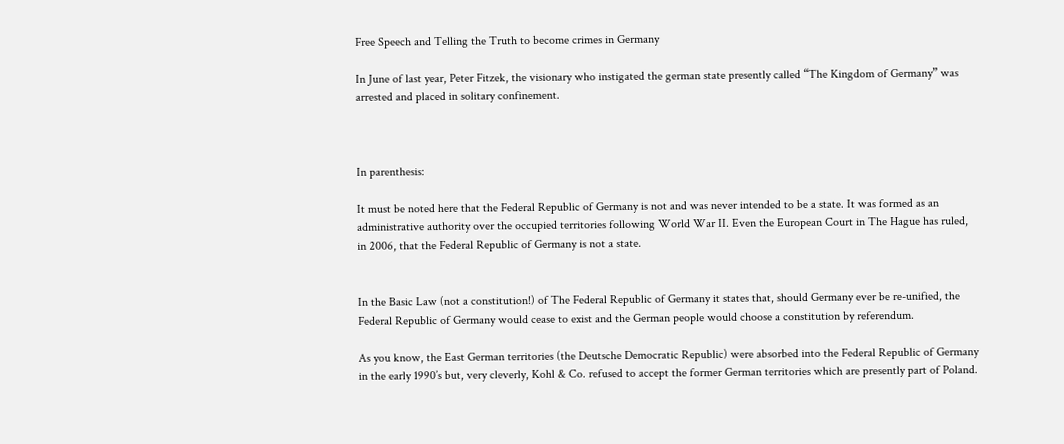Free Speech and Telling the Truth to become crimes in Germany

In June of last year, Peter Fitzek, the visionary who instigated the german state presently called “The Kingdom of Germany” was arrested and placed in solitary confinement.



In parenthesis:

It must be noted here that the Federal Republic of Germany is not and was never intended to be a state. It was formed as an administrative authority over the occupied territories following World War II. Even the European Court in The Hague has ruled, in 2006, that the Federal Republic of Germany is not a state.


In the Basic Law (not a constitution!) of The Federal Republic of Germany it states that, should Germany ever be re-unified, the Federal Republic of Germany would cease to exist and the German people would choose a constitution by referendum.

As you know, the East German territories (the Deutsche Democratic Republic) were absorbed into the Federal Republic of Germany in the early 1990’s but, very cleverly, Kohl & Co. refused to accept the former German territories which are presently part of Poland.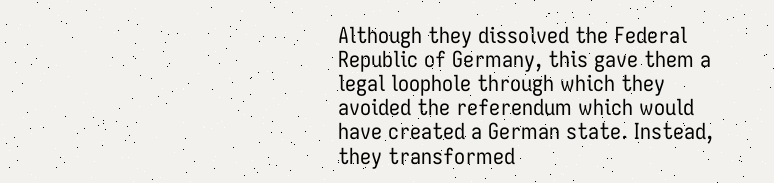Although they dissolved the Federal Republic of Germany, this gave them a legal loophole through which they avoided the referendum which would have created a German state. Instead, they transformed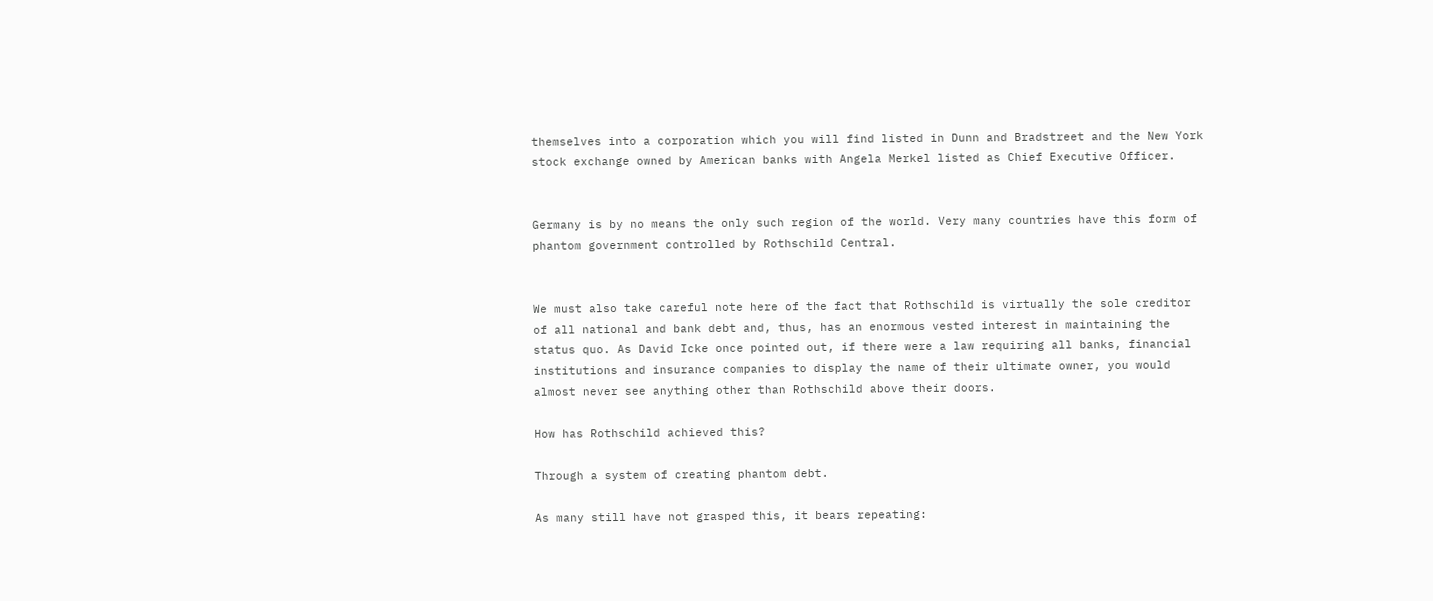themselves into a corporation which you will find listed in Dunn and Bradstreet and the New York stock exchange owned by American banks with Angela Merkel listed as Chief Executive Officer.


Germany is by no means the only such region of the world. Very many countries have this form of phantom government controlled by Rothschild Central.


We must also take careful note here of the fact that Rothschild is virtually the sole creditor of all national and bank debt and, thus, has an enormous vested interest in maintaining the status quo. As David Icke once pointed out, if there were a law requiring all banks, financial institutions and insurance companies to display the name of their ultimate owner, you would almost never see anything other than Rothschild above their doors.

How has Rothschild achieved this?

Through a system of creating phantom debt.

As many still have not grasped this, it bears repeating: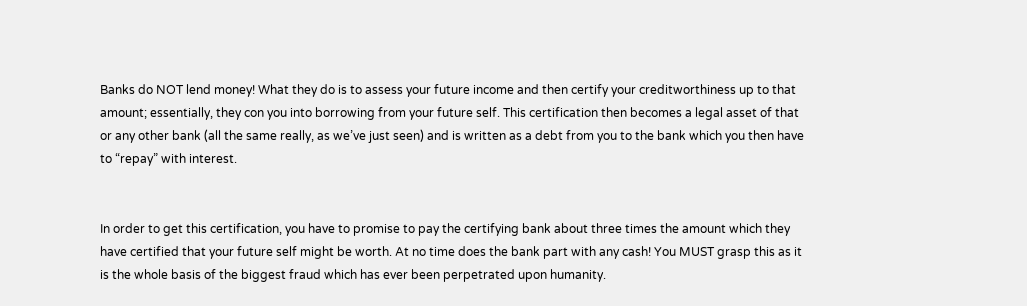Banks do NOT lend money! What they do is to assess your future income and then certify your creditworthiness up to that amount; essentially, they con you into borrowing from your future self. This certification then becomes a legal asset of that or any other bank (all the same really, as we’ve just seen) and is written as a debt from you to the bank which you then have to “repay” with interest.


In order to get this certification, you have to promise to pay the certifying bank about three times the amount which they have certified that your future self might be worth. At no time does the bank part with any cash! You MUST grasp this as it is the whole basis of the biggest fraud which has ever been perpetrated upon humanity.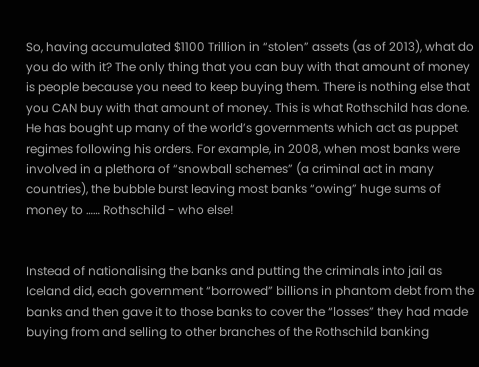So, having accumulated $1100 Trillion in “stolen” assets (as of 2013), what do you do with it? The only thing that you can buy with that amount of money is people because you need to keep buying them. There is nothing else that you CAN buy with that amount of money. This is what Rothschild has done. He has bought up many of the world’s governments which act as puppet regimes following his orders. For example, in 2008, when most banks were involved in a plethora of “snowball schemes” (a criminal act in many countries), the bubble burst leaving most banks “owing” huge sums of money to …… Rothschild - who else!


Instead of nationalising the banks and putting the criminals into jail as Iceland did, each government “borrowed” billions in phantom debt from the banks and then gave it to those banks to cover the “losses” they had made buying from and selling to other branches of the Rothschild banking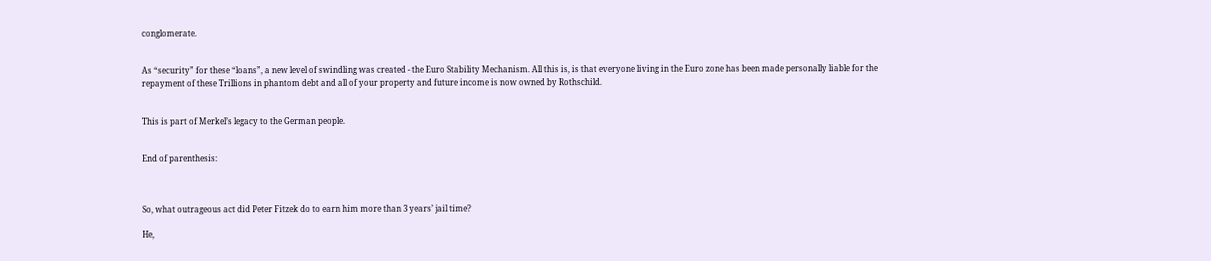conglomerate.


As “security” for these “loans”, a new level of swindling was created - the Euro Stability Mechanism. All this is, is that everyone living in the Euro zone has been made personally liable for the repayment of these Trillions in phantom debt and all of your property and future income is now owned by Rothschild.


This is part of Merkel’s legacy to the German people.


End of parenthesis:



So, what outrageous act did Peter Fitzek do to earn him more than 3 years’ jail time?

He,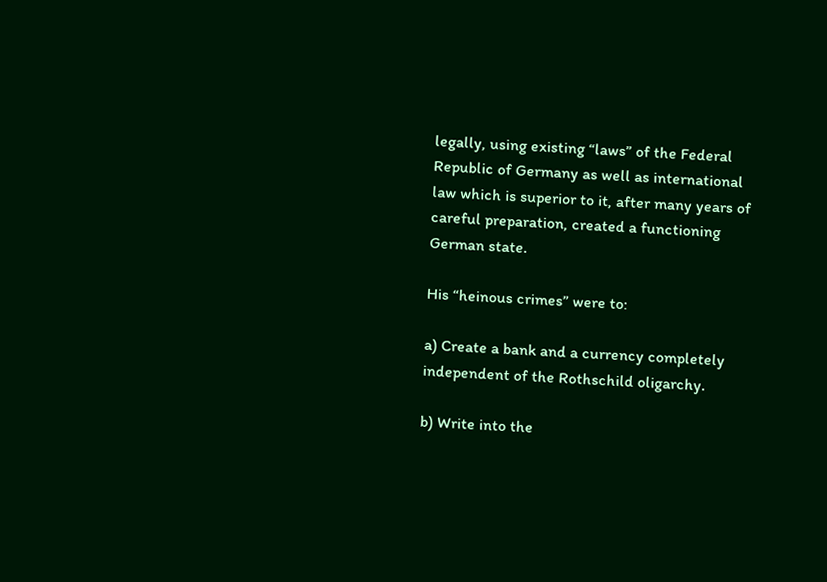legally, using existing “laws” of the Federal Republic of Germany as well as international law which is superior to it, after many years of careful preparation, created a functioning German state.

His “heinous crimes” were to:

a) Create a bank and a currency completely independent of the Rothschild oligarchy.

b) Write into the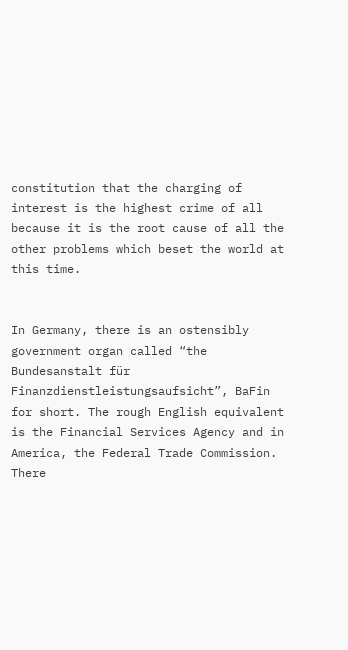constitution that the charging of interest is the highest crime of all because it is the root cause of all the other problems which beset the world at this time.


In Germany, there is an ostensibly government organ called “the Bundesanstalt für Finanzdienstleistungsaufsicht”, BaFin for short. The rough English equivalent is the Financial Services Agency and in America, the Federal Trade Commission.
There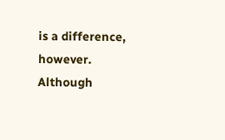is a difference, however. Although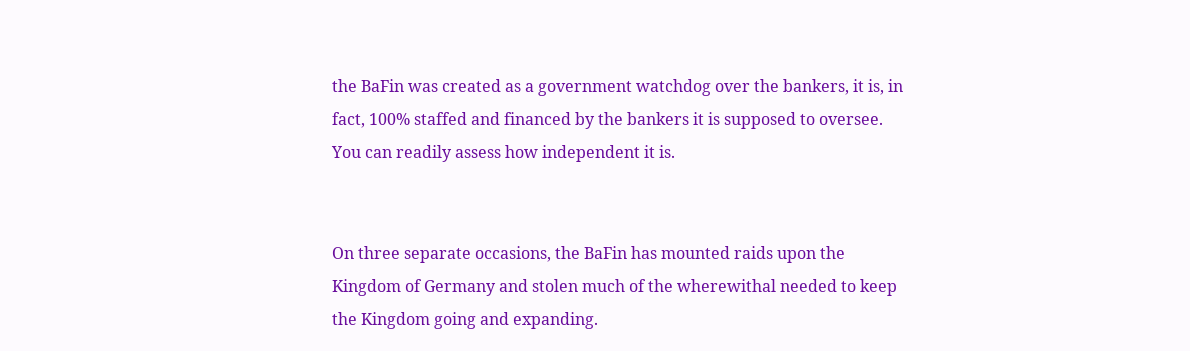the BaFin was created as a government watchdog over the bankers, it is, in fact, 100% staffed and financed by the bankers it is supposed to oversee. You can readily assess how independent it is.


On three separate occasions, the BaFin has mounted raids upon the Kingdom of Germany and stolen much of the wherewithal needed to keep the Kingdom going and expanding.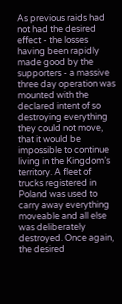As previous raids had not had the desired effect - the losses having been rapidly made good by the supporters - a massive three day operation was mounted with the declared intent of so destroying everything they could not move, that it would be impossible to continue living in the Kingdom’s territory. A fleet of trucks registered in Poland was used to carry away everything moveable and all else was deliberately destroyed. Once again, the desired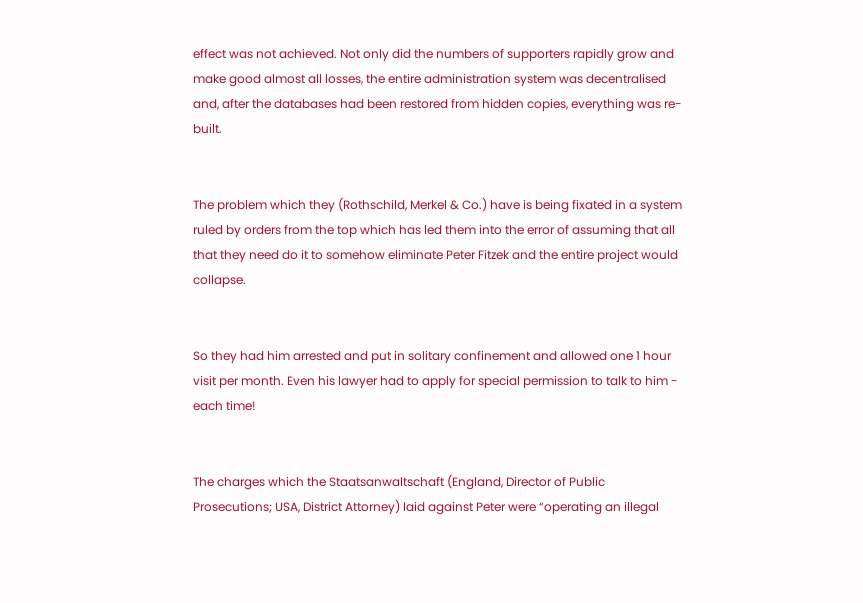effect was not achieved. Not only did the numbers of supporters rapidly grow and make good almost all losses, the entire administration system was decentralised and, after the databases had been restored from hidden copies, everything was re-built.


The problem which they (Rothschild, Merkel & Co.) have is being fixated in a system ruled by orders from the top which has led them into the error of assuming that all that they need do it to somehow eliminate Peter Fitzek and the entire project would collapse.


So they had him arrested and put in solitary confinement and allowed one 1 hour visit per month. Even his lawyer had to apply for special permission to talk to him - each time!


The charges which the Staatsanwaltschaft (England, Director of Public Prosecutions; USA, District Attorney) laid against Peter were “operating an illegal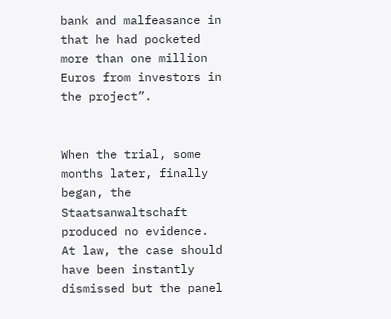bank and malfeasance in that he had pocketed more than one million Euros from investors in the project”.


When the trial, some months later, finally began, the Staatsanwaltschaft produced no evidence. At law, the case should have been instantly dismissed but the panel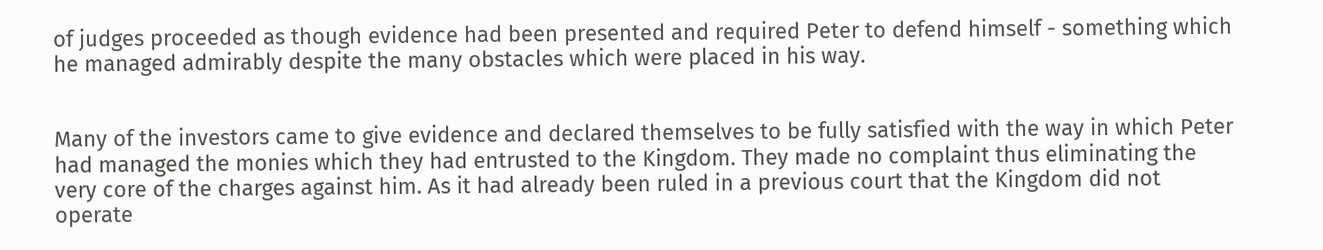of judges proceeded as though evidence had been presented and required Peter to defend himself - something which he managed admirably despite the many obstacles which were placed in his way.


Many of the investors came to give evidence and declared themselves to be fully satisfied with the way in which Peter had managed the monies which they had entrusted to the Kingdom. They made no complaint thus eliminating the very core of the charges against him. As it had already been ruled in a previous court that the Kingdom did not operate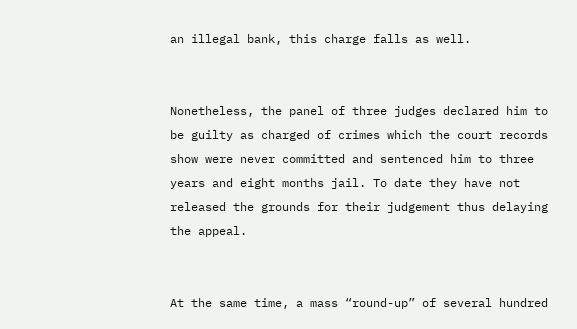an illegal bank, this charge falls as well.


Nonetheless, the panel of three judges declared him to be guilty as charged of crimes which the court records show were never committed and sentenced him to three years and eight months jail. To date they have not released the grounds for their judgement thus delaying the appeal.


At the same time, a mass “round-up” of several hundred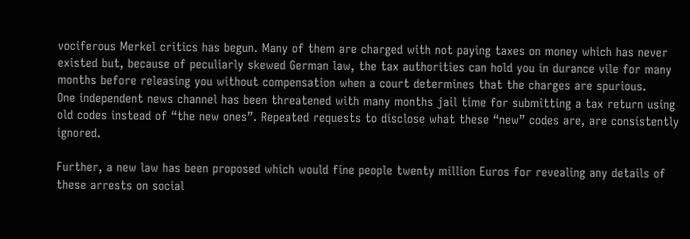vociferous Merkel critics has begun. Many of them are charged with not paying taxes on money which has never existed but, because of peculiarly skewed German law, the tax authorities can hold you in durance vile for many months before releasing you without compensation when a court determines that the charges are spurious.
One independent news channel has been threatened with many months jail time for submitting a tax return using old codes instead of “the new ones”. Repeated requests to disclose what these “new” codes are, are consistently ignored.

Further, a new law has been proposed which would fine people twenty million Euros for revealing any details of these arrests on social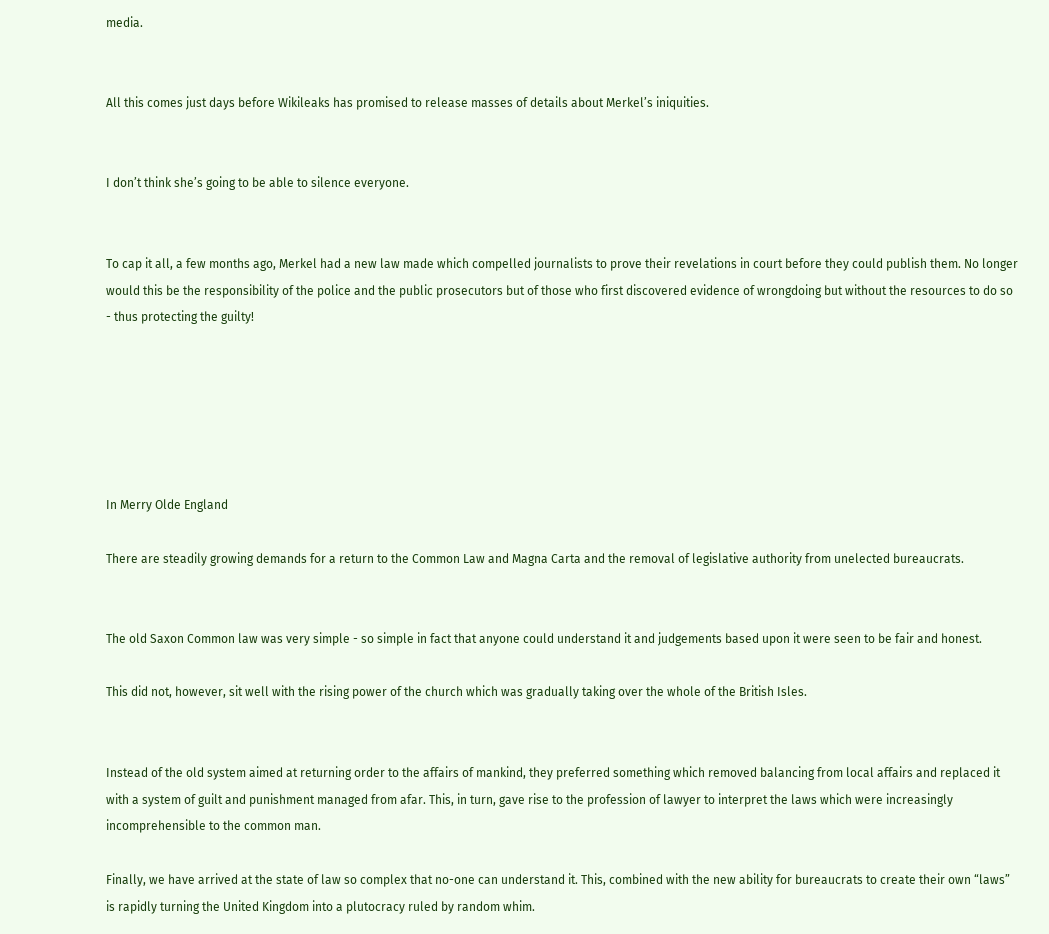media.


All this comes just days before Wikileaks has promised to release masses of details about Merkel’s iniquities.


I don’t think she’s going to be able to silence everyone.


To cap it all, a few months ago, Merkel had a new law made which compelled journalists to prove their revelations in court before they could publish them. No longer would this be the responsibility of the police and the public prosecutors but of those who first discovered evidence of wrongdoing but without the resources to do so - thus protecting the guilty!






In Merry Olde England

There are steadily growing demands for a return to the Common Law and Magna Carta and the removal of legislative authority from unelected bureaucrats.


The old Saxon Common law was very simple - so simple in fact that anyone could understand it and judgements based upon it were seen to be fair and honest.

This did not, however, sit well with the rising power of the church which was gradually taking over the whole of the British Isles.


Instead of the old system aimed at returning order to the affairs of mankind, they preferred something which removed balancing from local affairs and replaced it with a system of guilt and punishment managed from afar. This, in turn, gave rise to the profession of lawyer to interpret the laws which were increasingly incomprehensible to the common man.

Finally, we have arrived at the state of law so complex that no-one can understand it. This, combined with the new ability for bureaucrats to create their own “laws” is rapidly turning the United Kingdom into a plutocracy ruled by random whim.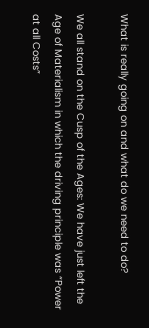What is really going on and what do we need to do?

We all stand on the Cusp of the Ages: We have just left the Age of Materialism in which the driving principle was “Power at all Costs”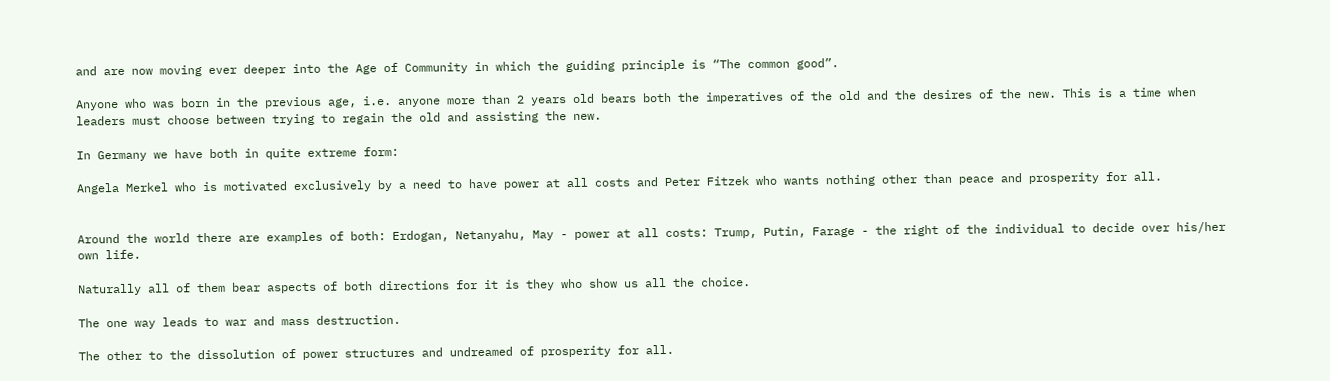and are now moving ever deeper into the Age of Community in which the guiding principle is “The common good”.

Anyone who was born in the previous age, i.e. anyone more than 2 years old bears both the imperatives of the old and the desires of the new. This is a time when leaders must choose between trying to regain the old and assisting the new.

In Germany we have both in quite extreme form:

Angela Merkel who is motivated exclusively by a need to have power at all costs and Peter Fitzek who wants nothing other than peace and prosperity for all.


Around the world there are examples of both: Erdogan, Netanyahu, May - power at all costs: Trump, Putin, Farage - the right of the individual to decide over his/her own life.

Naturally all of them bear aspects of both directions for it is they who show us all the choice.

The one way leads to war and mass destruction.

The other to the dissolution of power structures and undreamed of prosperity for all.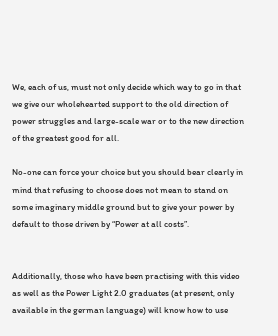We, each of us, must not only decide which way to go in that we give our wholehearted support to the old direction of power struggles and large-scale war or to the new direction of the greatest good for all.

No-one can force your choice but you should bear clearly in mind that refusing to choose does not mean to stand on some imaginary middle ground but to give your power by default to those driven by “Power at all costs”.


Additionally, those who have been practising with this video as well as the Power Light 2.0 graduates (at present, only available in the german language) will know how to use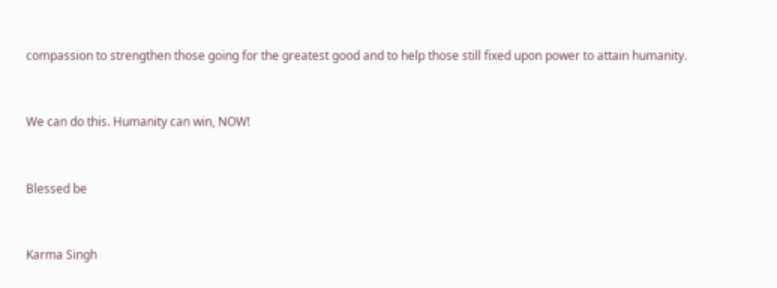compassion to strengthen those going for the greatest good and to help those still fixed upon power to attain humanity.


We can do this. Humanity can win, NOW!


Blessed be


Karma Singh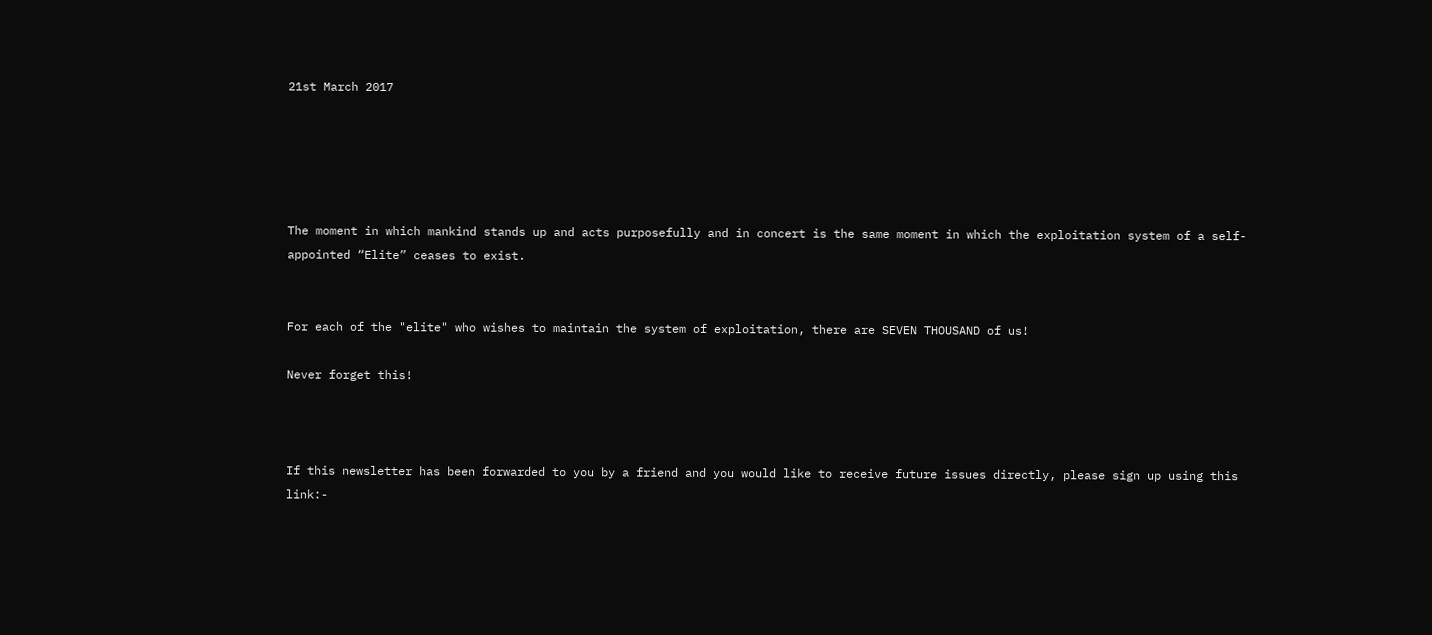21st March 2017





The moment in which mankind stands up and acts purposefully and in concert is the same moment in which the exploitation system of a self-appointed “Elite” ceases to exist.


For each of the "elite" who wishes to maintain the system of exploitation, there are SEVEN THOUSAND of us!

Never forget this!



If this newsletter has been forwarded to you by a friend and you would like to receive future issues directly, please sign up using this link:-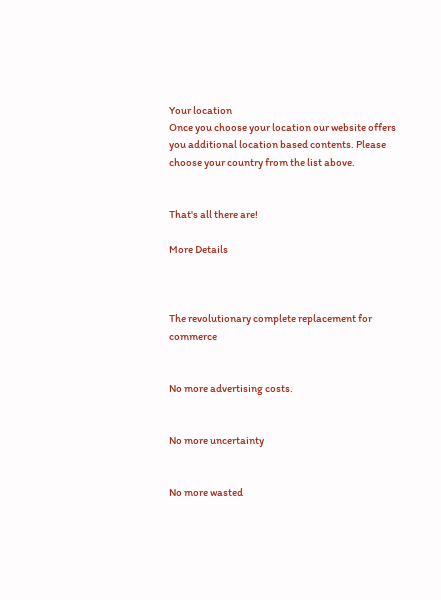Your location
Once you choose your location our website offers you additional location based contents. Please choose your country from the list above.


That's all there are!

More Details



The revolutionary complete replacement for commerce


No more advertising costs.


No more uncertainty


No more wasted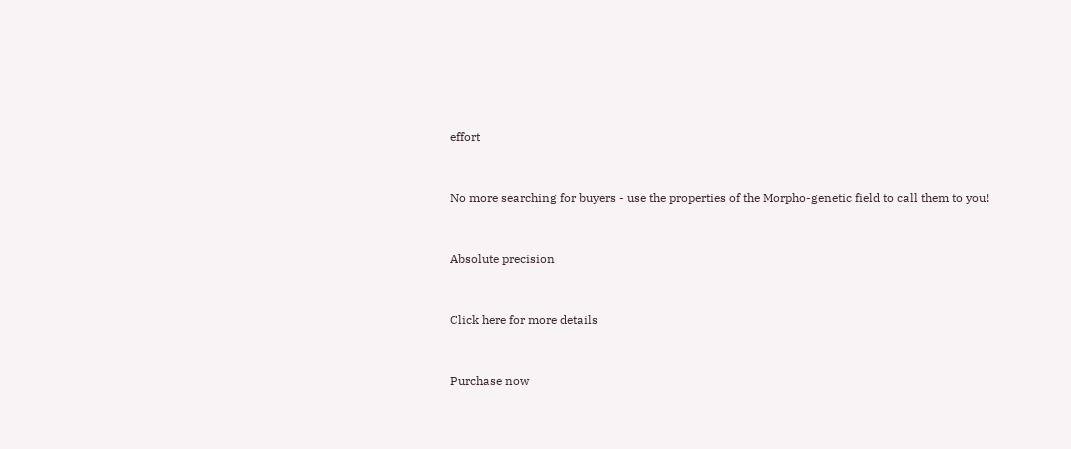effort


No more searching for buyers - use the properties of the Morpho-genetic field to call them to you!


Absolute precision


Click here for more details


Purchase now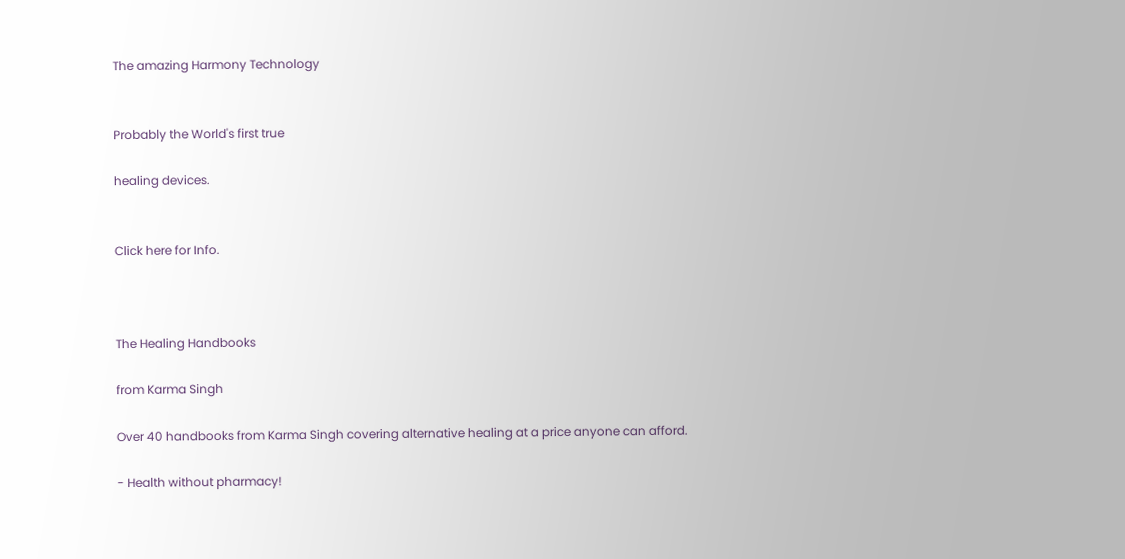The amazing Harmony Technology


Probably the World's first true

healing devices.


Click here for Info.



The Healing Handbooks

from Karma Singh

Over 40 handbooks from Karma Singh covering alternative healing at a price anyone can afford.

- Health without pharmacy!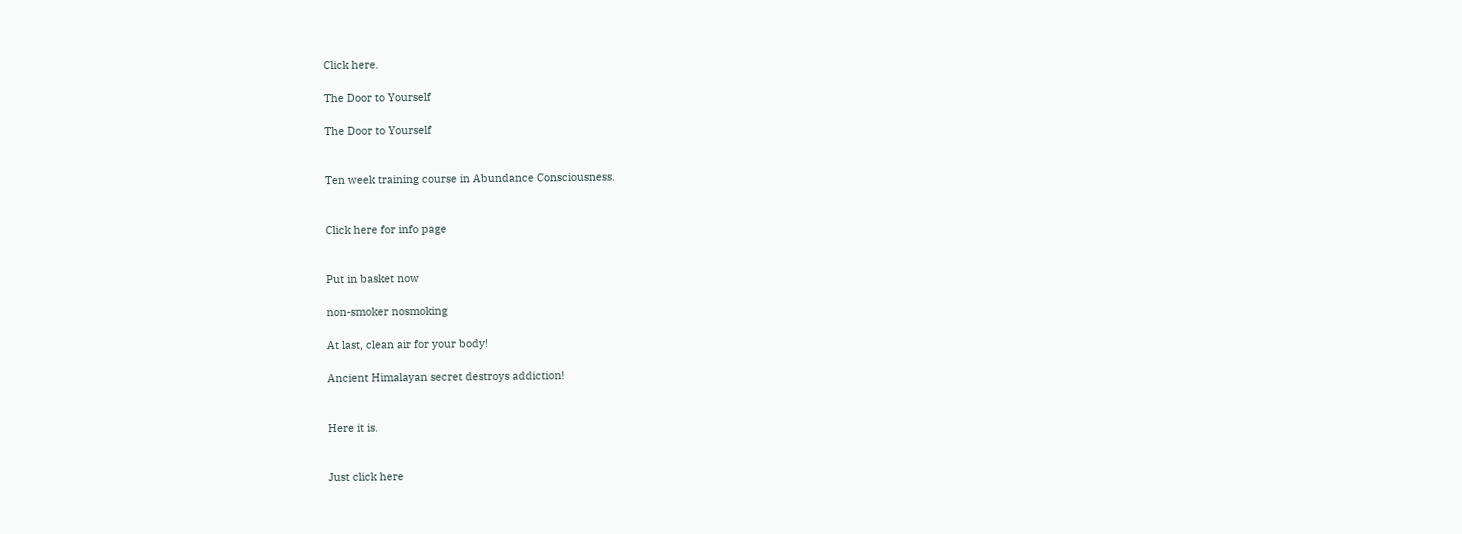Click here.

The Door to Yourself

The Door to Yourself


Ten week training course in Abundance Consciousness.


Click here for info page


Put in basket now

non-smoker nosmoking

At last, clean air for your body!

Ancient Himalayan secret destroys addiction!


Here it is.


Just click here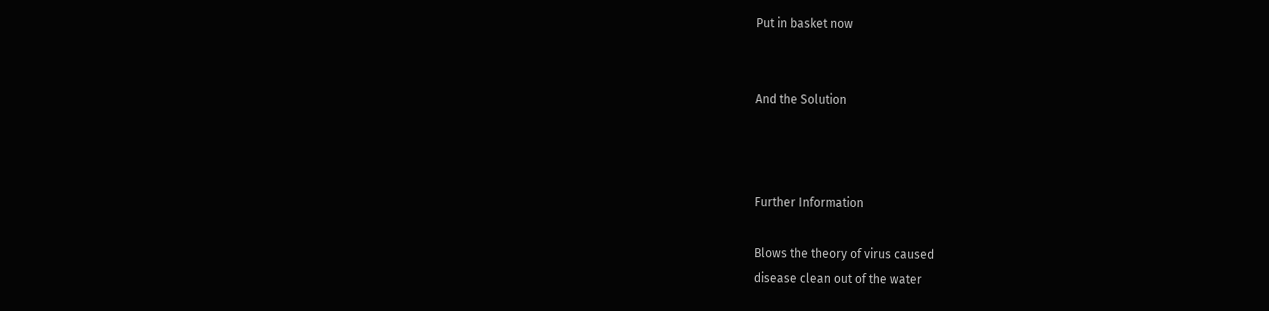Put in basket now


And the Solution



Further Information

Blows the theory of virus caused
disease clean out of the water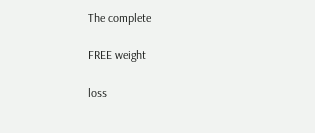The complete

FREE weight

loss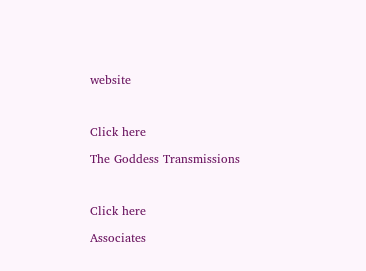website



Click here

The Goddess Transmissions



Click here

Associates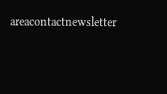areacontactnewsletter